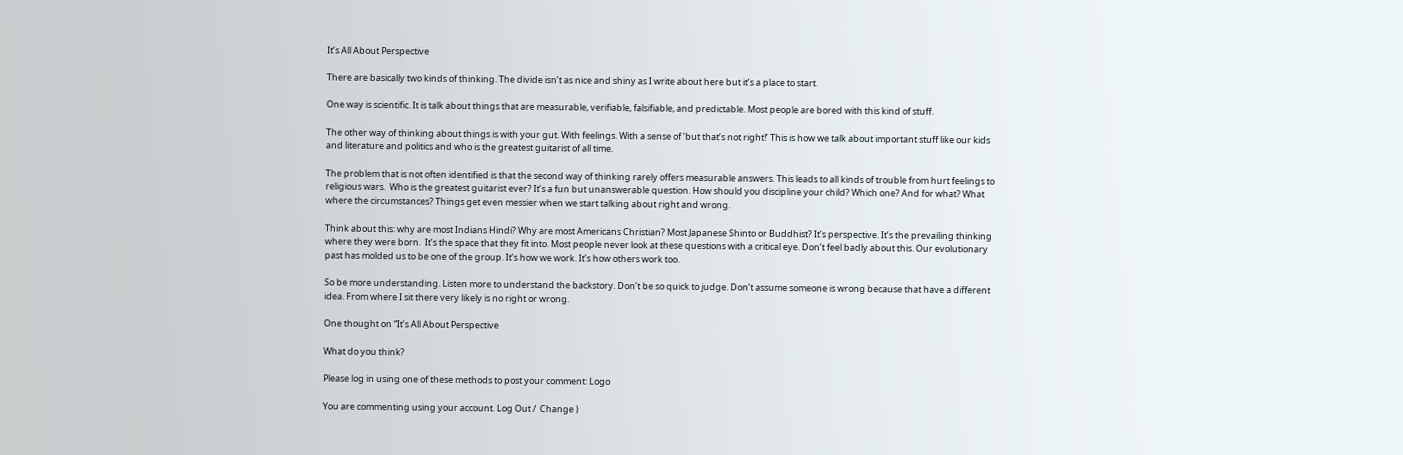It’s All About Perspective

There are basically two kinds of thinking. The divide isn’t as nice and shiny as I write about here but it’s a place to start.

One way is scientific. It is talk about things that are measurable, verifiable, falsifiable, and predictable. Most people are bored with this kind of stuff.

The other way of thinking about things is with your gut. With feelings. With a sense of ‘but that’s not right!’ This is how we talk about important stuff like our kids and literature and politics and who is the greatest guitarist of all time.

The problem that is not often identified is that the second way of thinking rarely offers measurable answers. This leads to all kinds of trouble from hurt feelings to religious wars.  Who is the greatest guitarist ever? It’s a fun but unanswerable question. How should you discipline your child? Which one? And for what? What where the circumstances? Things get even messier when we start talking about right and wrong.

Think about this: why are most Indians Hindi? Why are most Americans Christian? Most Japanese Shinto or Buddhist? It’s perspective. It’s the prevailing thinking where they were born.  It’s the space that they fit into. Most people never look at these questions with a critical eye. Don’t feel badly about this. Our evolutionary past has molded us to be one of the group. It’s how we work. It’s how others work too.

So be more understanding. Listen more to understand the backstory. Don’t be so quick to judge. Don’t assume someone is wrong because that have a different idea. From where I sit there very likely is no right or wrong.

One thought on “It’s All About Perspective

What do you think?

Please log in using one of these methods to post your comment: Logo

You are commenting using your account. Log Out /  Change )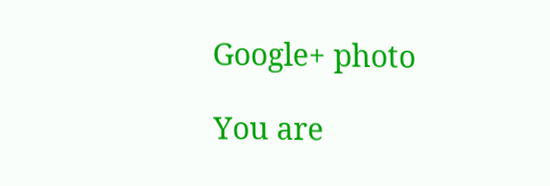Google+ photo

You are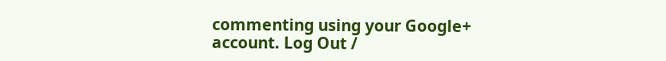commenting using your Google+ account. Log Out /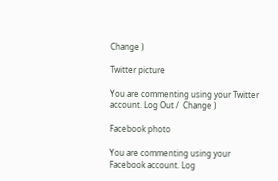Change )

Twitter picture

You are commenting using your Twitter account. Log Out /  Change )

Facebook photo

You are commenting using your Facebook account. Log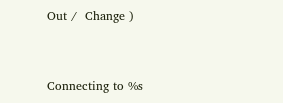Out /  Change )


Connecting to %s